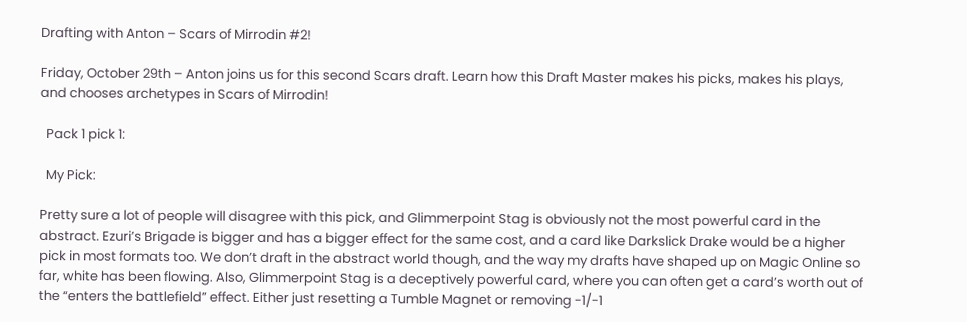Drafting with Anton – Scars of Mirrodin #2!

Friday, October 29th – Anton joins us for this second Scars draft. Learn how this Draft Master makes his picks, makes his plays, and chooses archetypes in Scars of Mirrodin!

  Pack 1 pick 1:

  My Pick:

Pretty sure a lot of people will disagree with this pick, and Glimmerpoint Stag is obviously not the most powerful card in the abstract. Ezuri’s Brigade is bigger and has a bigger effect for the same cost, and a card like Darkslick Drake would be a higher pick in most formats too. We don’t draft in the abstract world though, and the way my drafts have shaped up on Magic Online so far, white has been flowing. Also, Glimmerpoint Stag is a deceptively powerful card, where you can often get a card’s worth out of the “enters the battlefield” effect. Either just resetting a Tumble Magnet or removing -1/-1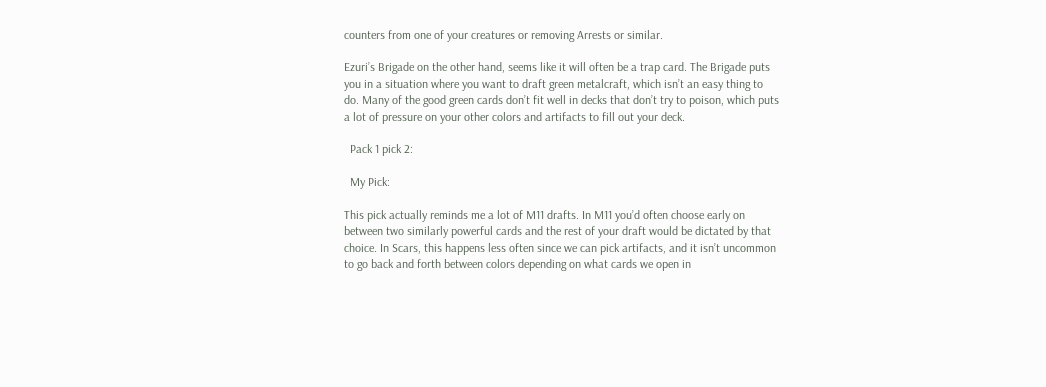counters from one of your creatures or removing Arrests or similar.

Ezuri’s Brigade on the other hand, seems like it will often be a trap card. The Brigade puts you in a situation where you want to draft green metalcraft, which isn’t an easy thing to do. Many of the good green cards don’t fit well in decks that don’t try to poison, which puts a lot of pressure on your other colors and artifacts to fill out your deck.

  Pack 1 pick 2:

  My Pick:

This pick actually reminds me a lot of M11 drafts. In M11 you’d often choose early on between two similarly powerful cards and the rest of your draft would be dictated by that choice. In Scars, this happens less often since we can pick artifacts, and it isn’t uncommon to go back and forth between colors depending on what cards we open in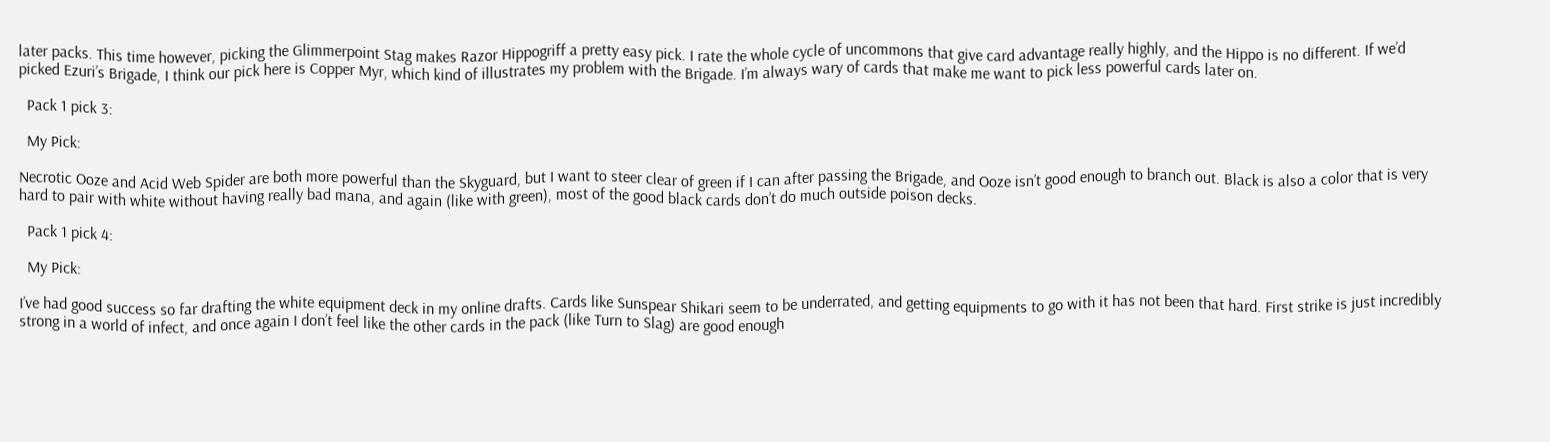later packs. This time however, picking the Glimmerpoint Stag makes Razor Hippogriff a pretty easy pick. I rate the whole cycle of uncommons that give card advantage really highly, and the Hippo is no different. If we’d picked Ezuri’s Brigade, I think our pick here is Copper Myr, which kind of illustrates my problem with the Brigade. I’m always wary of cards that make me want to pick less powerful cards later on.

  Pack 1 pick 3:

  My Pick:

Necrotic Ooze and Acid Web Spider are both more powerful than the Skyguard, but I want to steer clear of green if I can after passing the Brigade, and Ooze isn’t good enough to branch out. Black is also a color that is very hard to pair with white without having really bad mana, and again (like with green), most of the good black cards don’t do much outside poison decks.

  Pack 1 pick 4:

  My Pick:

I’ve had good success so far drafting the white equipment deck in my online drafts. Cards like Sunspear Shikari seem to be underrated, and getting equipments to go with it has not been that hard. First strike is just incredibly strong in a world of infect, and once again I don’t feel like the other cards in the pack (like Turn to Slag) are good enough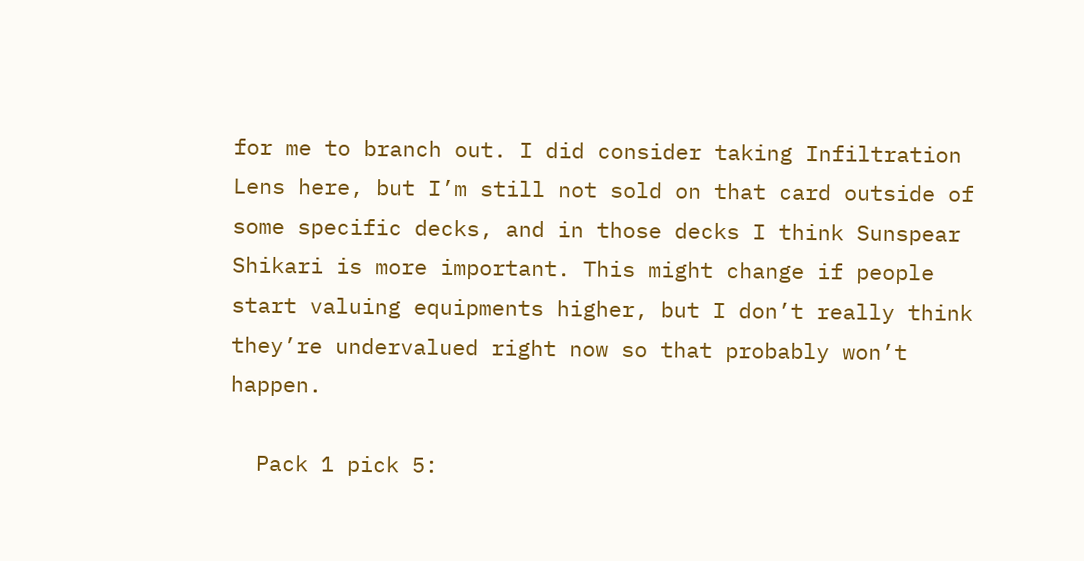for me to branch out. I did consider taking Infiltration Lens here, but I’m still not sold on that card outside of some specific decks, and in those decks I think Sunspear Shikari is more important. This might change if people start valuing equipments higher, but I don’t really think they’re undervalued right now so that probably won’t happen.

  Pack 1 pick 5: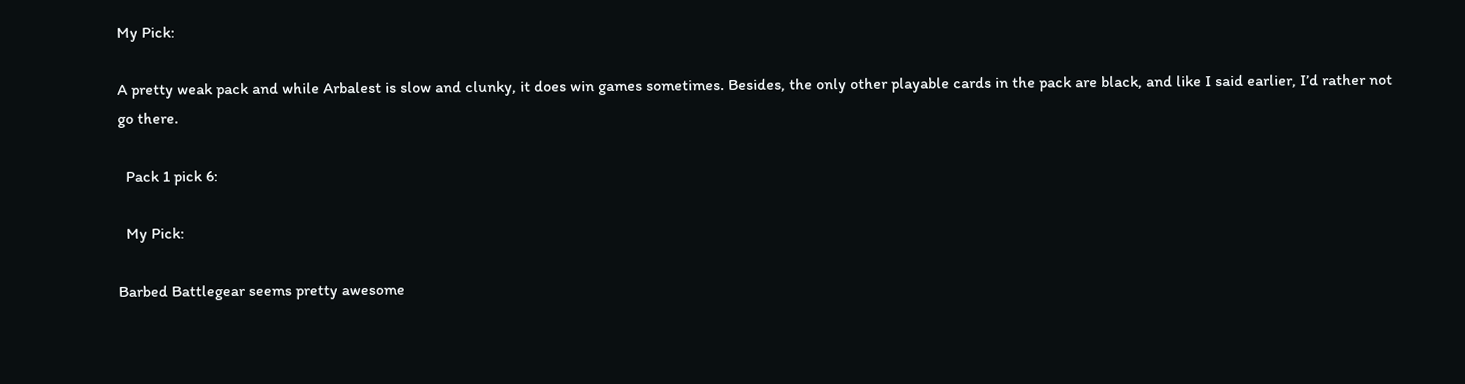My Pick:

A pretty weak pack and while Arbalest is slow and clunky, it does win games sometimes. Besides, the only other playable cards in the pack are black, and like I said earlier, I’d rather not go there.

  Pack 1 pick 6:

  My Pick:

Barbed Battlegear seems pretty awesome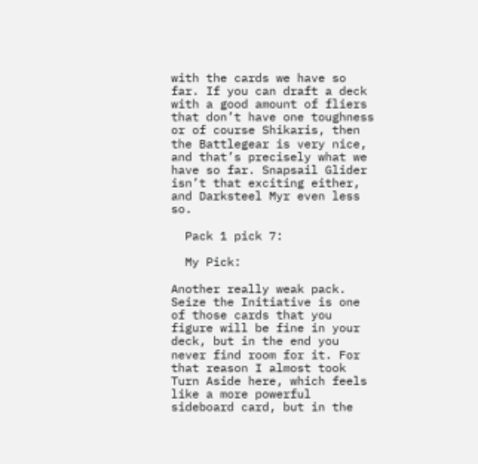with the cards we have so far. If you can draft a deck with a good amount of fliers that don’t have one toughness or of course Shikaris, then the Battlegear is very nice, and that’s precisely what we have so far. Snapsail Glider isn’t that exciting either, and Darksteel Myr even less so.

  Pack 1 pick 7:

  My Pick:

Another really weak pack. Seize the Initiative is one of those cards that you figure will be fine in your deck, but in the end you never find room for it. For that reason I almost took Turn Aside here, which feels like a more powerful sideboard card, but in the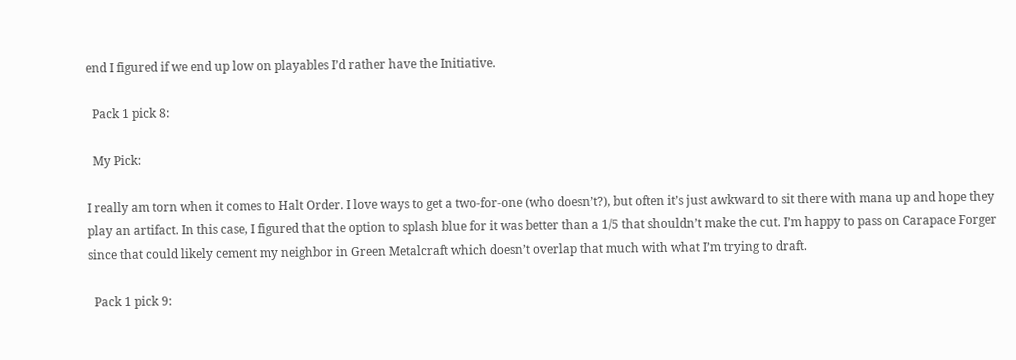end I figured if we end up low on playables I’d rather have the Initiative.

  Pack 1 pick 8:

  My Pick:

I really am torn when it comes to Halt Order. I love ways to get a two-for-one (who doesn’t?), but often it’s just awkward to sit there with mana up and hope they play an artifact. In this case, I figured that the option to splash blue for it was better than a 1/5 that shouldn’t make the cut. I’m happy to pass on Carapace Forger since that could likely cement my neighbor in Green Metalcraft which doesn’t overlap that much with what I’m trying to draft.

  Pack 1 pick 9: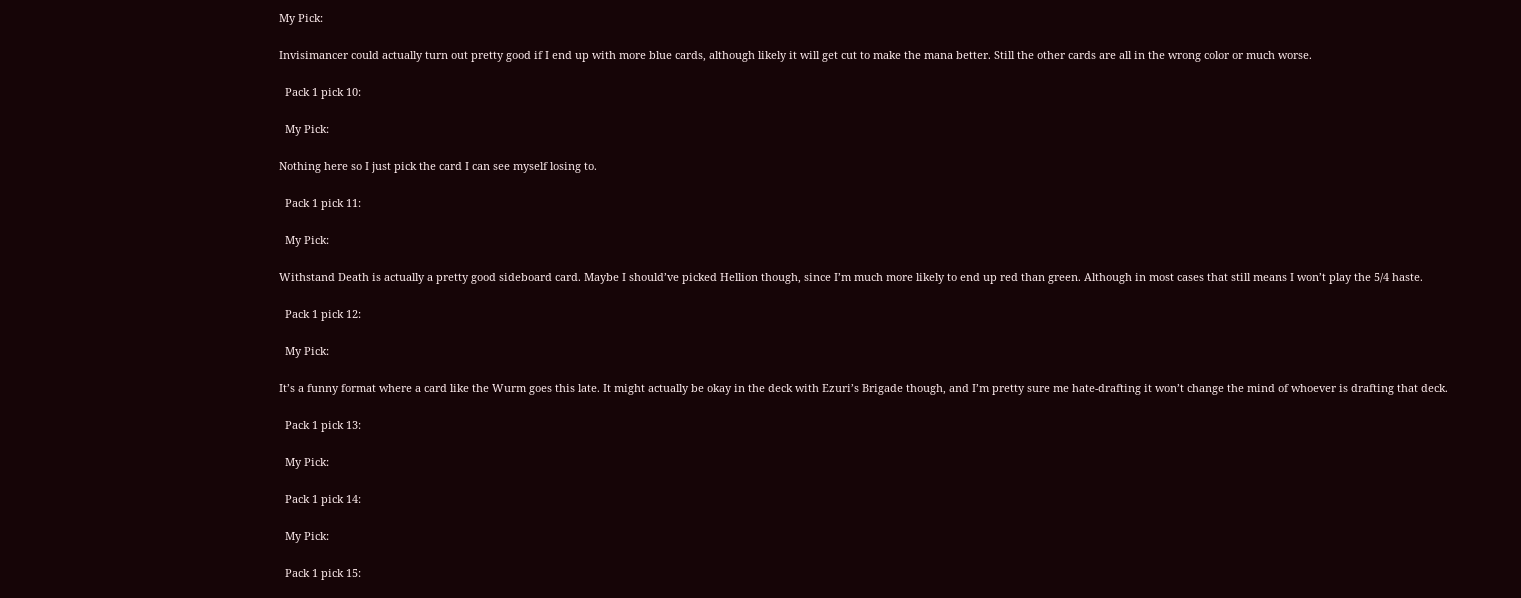My Pick:

Invisimancer could actually turn out pretty good if I end up with more blue cards, although likely it will get cut to make the mana better. Still the other cards are all in the wrong color or much worse.

  Pack 1 pick 10:

  My Pick:

Nothing here so I just pick the card I can see myself losing to.

  Pack 1 pick 11:

  My Pick:

Withstand Death is actually a pretty good sideboard card. Maybe I should’ve picked Hellion though, since I’m much more likely to end up red than green. Although in most cases that still means I won’t play the 5/4 haste.

  Pack 1 pick 12:

  My Pick:

It’s a funny format where a card like the Wurm goes this late. It might actually be okay in the deck with Ezuri’s Brigade though, and I’m pretty sure me hate-drafting it won’t change the mind of whoever is drafting that deck.

  Pack 1 pick 13:

  My Pick:

  Pack 1 pick 14:

  My Pick:

  Pack 1 pick 15: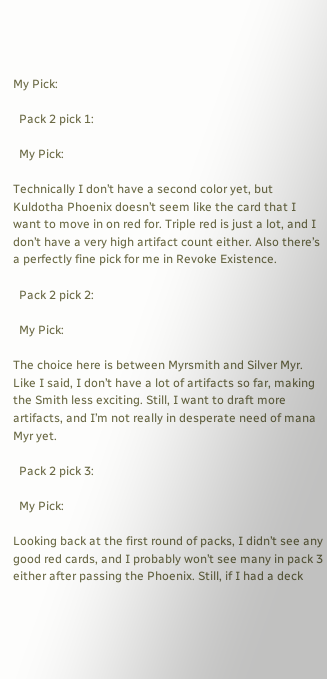My Pick:

  Pack 2 pick 1:

  My Pick:

Technically I don’t have a second color yet, but Kuldotha Phoenix doesn’t seem like the card that I want to move in on red for. Triple red is just a lot, and I don’t have a very high artifact count either. Also there’s a perfectly fine pick for me in Revoke Existence.

  Pack 2 pick 2:

  My Pick:

The choice here is between Myrsmith and Silver Myr. Like I said, I don’t have a lot of artifacts so far, making the Smith less exciting. Still, I want to draft more artifacts, and I’m not really in desperate need of mana Myr yet.

  Pack 2 pick 3:

  My Pick:

Looking back at the first round of packs, I didn’t see any good red cards, and I probably won’t see many in pack 3 either after passing the Phoenix. Still, if I had a deck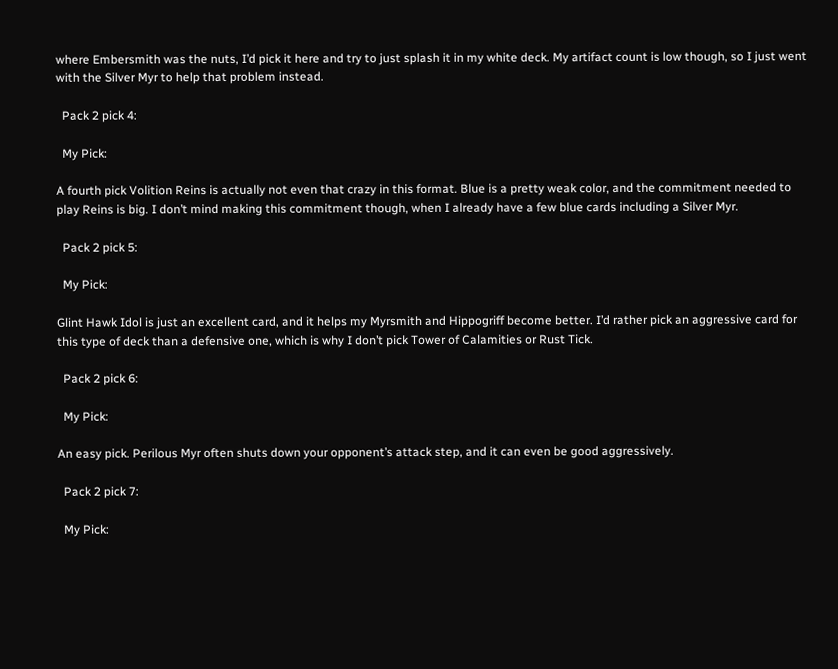where Embersmith was the nuts, I’d pick it here and try to just splash it in my white deck. My artifact count is low though, so I just went with the Silver Myr to help that problem instead.

  Pack 2 pick 4:

  My Pick:

A fourth pick Volition Reins is actually not even that crazy in this format. Blue is a pretty weak color, and the commitment needed to play Reins is big. I don’t mind making this commitment though, when I already have a few blue cards including a Silver Myr.

  Pack 2 pick 5:

  My Pick:

Glint Hawk Idol is just an excellent card, and it helps my Myrsmith and Hippogriff become better. I’d rather pick an aggressive card for this type of deck than a defensive one, which is why I don’t pick Tower of Calamities or Rust Tick.

  Pack 2 pick 6:

  My Pick:

An easy pick. Perilous Myr often shuts down your opponent’s attack step, and it can even be good aggressively.

  Pack 2 pick 7:

  My Pick: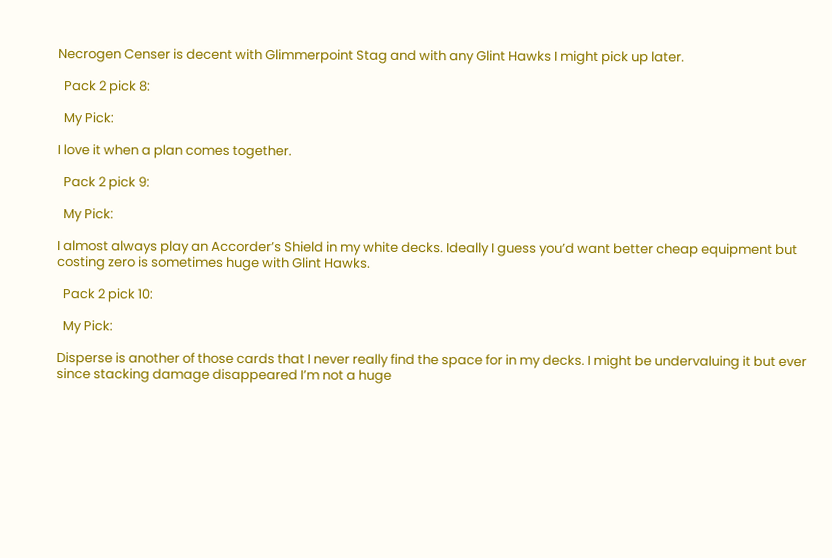Necrogen Censer is decent with Glimmerpoint Stag and with any Glint Hawks I might pick up later.

  Pack 2 pick 8:

  My Pick:

I love it when a plan comes together.

  Pack 2 pick 9:

  My Pick:

I almost always play an Accorder’s Shield in my white decks. Ideally I guess you’d want better cheap equipment but costing zero is sometimes huge with Glint Hawks.

  Pack 2 pick 10:

  My Pick:

Disperse is another of those cards that I never really find the space for in my decks. I might be undervaluing it but ever since stacking damage disappeared I’m not a huge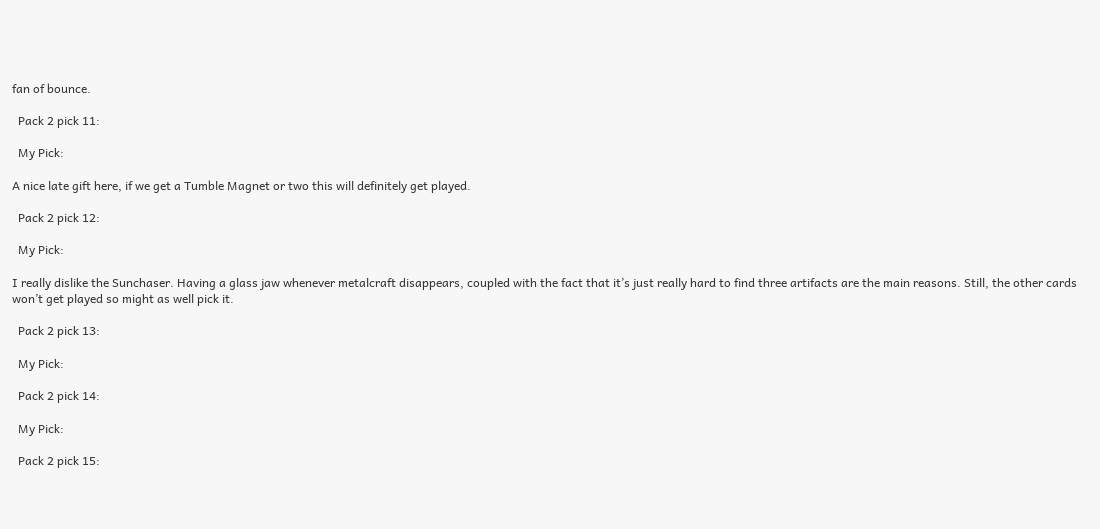fan of bounce.

  Pack 2 pick 11:

  My Pick:

A nice late gift here, if we get a Tumble Magnet or two this will definitely get played.

  Pack 2 pick 12:

  My Pick:

I really dislike the Sunchaser. Having a glass jaw whenever metalcraft disappears, coupled with the fact that it’s just really hard to find three artifacts are the main reasons. Still, the other cards won’t get played so might as well pick it.

  Pack 2 pick 13:

  My Pick:

  Pack 2 pick 14:

  My Pick:

  Pack 2 pick 15: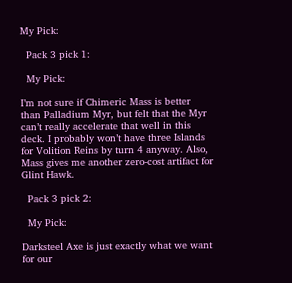My Pick:

  Pack 3 pick 1:

  My Pick:

I’m not sure if Chimeric Mass is better than Palladium Myr, but felt that the Myr can’t really accelerate that well in this deck. I probably won’t have three Islands for Volition Reins by turn 4 anyway. Also, Mass gives me another zero-cost artifact for Glint Hawk.

  Pack 3 pick 2:

  My Pick:

Darksteel Axe is just exactly what we want for our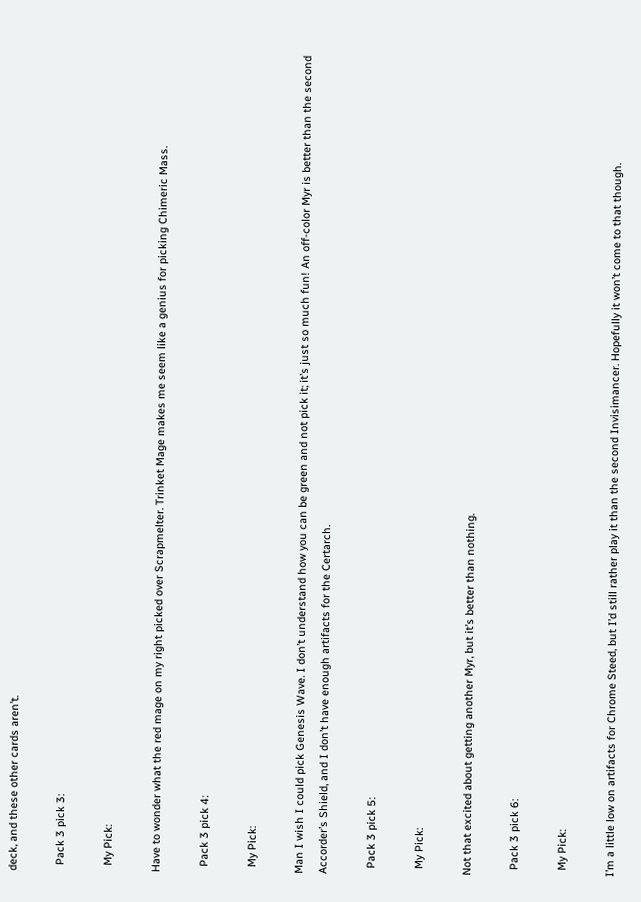deck, and these other cards aren’t.

  Pack 3 pick 3:

  My Pick:

Have to wonder what the red mage on my right picked over Scrapmelter. Trinket Mage makes me seem like a genius for picking Chimeric Mass.

  Pack 3 pick 4:

  My Pick:

Man I wish I could pick Genesis Wave. I don’t understand how you can be green and not pick it; it’s just so much fun! An off-color Myr is better than the second Accorder’s Shield, and I don’t have enough artifacts for the Certarch.

  Pack 3 pick 5:

  My Pick:

Not that excited about getting another Myr, but it’s better than nothing.

  Pack 3 pick 6:

  My Pick:

I’m a little low on artifacts for Chrome Steed, but I’d still rather play it than the second Invisimancer. Hopefully it won’t come to that though.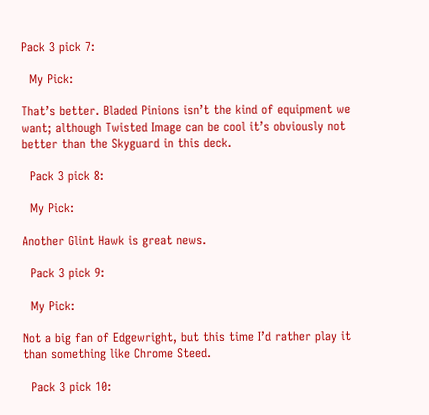Pack 3 pick 7:

  My Pick:

That’s better. Bladed Pinions isn’t the kind of equipment we want; although Twisted Image can be cool it’s obviously not better than the Skyguard in this deck.

  Pack 3 pick 8:

  My Pick:

Another Glint Hawk is great news.

  Pack 3 pick 9:

  My Pick:

Not a big fan of Edgewright, but this time I’d rather play it than something like Chrome Steed.

  Pack 3 pick 10: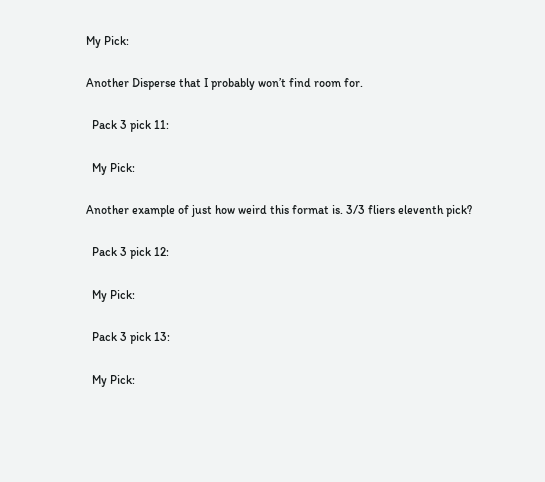My Pick:

Another Disperse that I probably won’t find room for.

  Pack 3 pick 11:

  My Pick:

Another example of just how weird this format is. 3/3 fliers eleventh pick?

  Pack 3 pick 12:

  My Pick:

  Pack 3 pick 13:

  My Pick: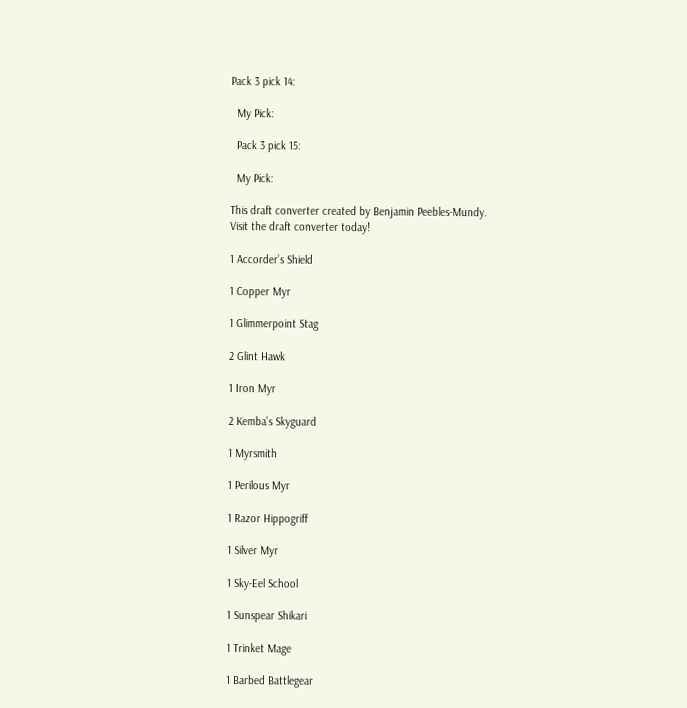Pack 3 pick 14:

  My Pick:

  Pack 3 pick 15:

  My Pick:

This draft converter created by Benjamin Peebles-Mundy.
Visit the draft converter today!

1 Accorder’s Shield

1 Copper Myr

1 Glimmerpoint Stag

2 Glint Hawk

1 Iron Myr

2 Kemba’s Skyguard

1 Myrsmith

1 Perilous Myr

1 Razor Hippogriff

1 Silver Myr

1 Sky-Eel School

1 Sunspear Shikari

1 Trinket Mage

1 Barbed Battlegear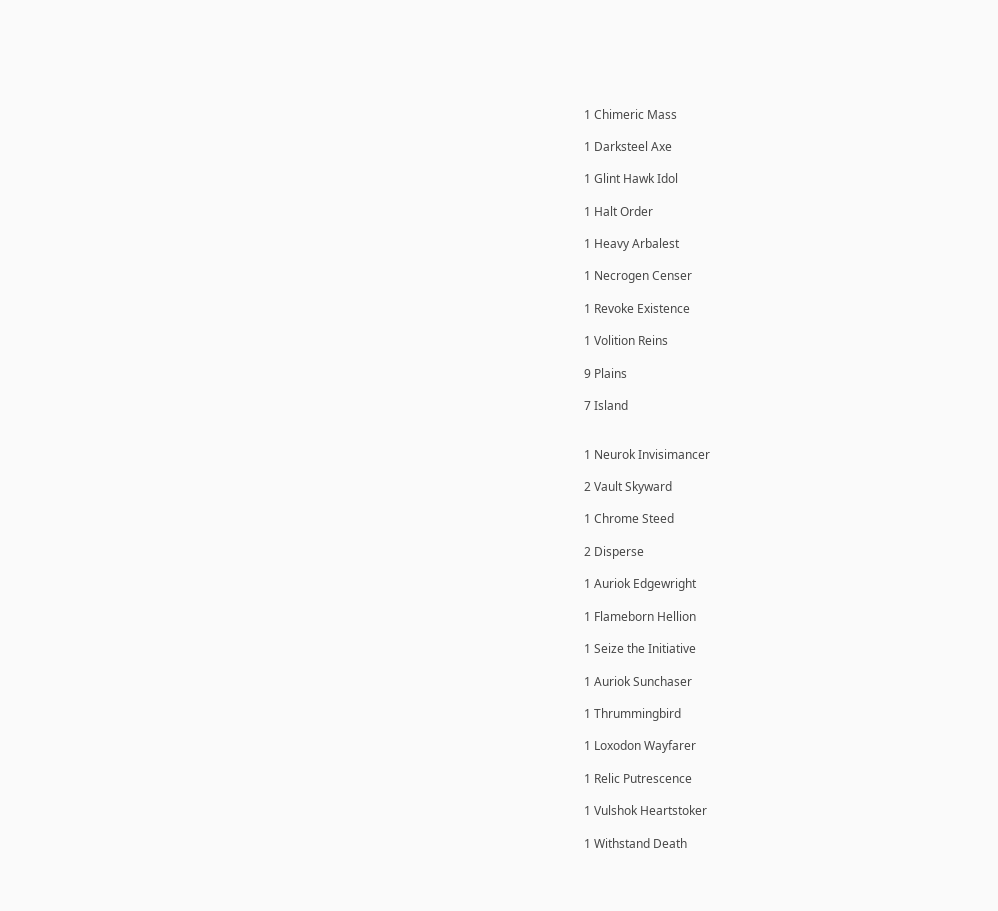1 Chimeric Mass

1 Darksteel Axe

1 Glint Hawk Idol

1 Halt Order

1 Heavy Arbalest

1 Necrogen Censer

1 Revoke Existence

1 Volition Reins

9 Plains

7 Island


1 Neurok Invisimancer

2 Vault Skyward

1 Chrome Steed

2 Disperse

1 Auriok Edgewright

1 Flameborn Hellion

1 Seize the Initiative

1 Auriok Sunchaser

1 Thrummingbird

1 Loxodon Wayfarer

1 Relic Putrescence

1 Vulshok Heartstoker

1 Withstand Death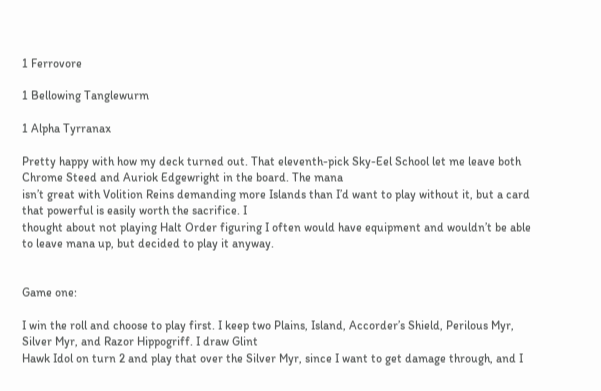1 Ferrovore

1 Bellowing Tanglewurm

1 Alpha Tyrranax

Pretty happy with how my deck turned out. That eleventh-pick Sky-Eel School let me leave both Chrome Steed and Auriok Edgewright in the board. The mana
isn’t great with Volition Reins demanding more Islands than I’d want to play without it, but a card that powerful is easily worth the sacrifice. I
thought about not playing Halt Order figuring I often would have equipment and wouldn’t be able to leave mana up, but decided to play it anyway.


Game one:

I win the roll and choose to play first. I keep two Plains, Island, Accorder’s Shield, Perilous Myr, Silver Myr, and Razor Hippogriff. I draw Glint
Hawk Idol on turn 2 and play that over the Silver Myr, since I want to get damage through, and I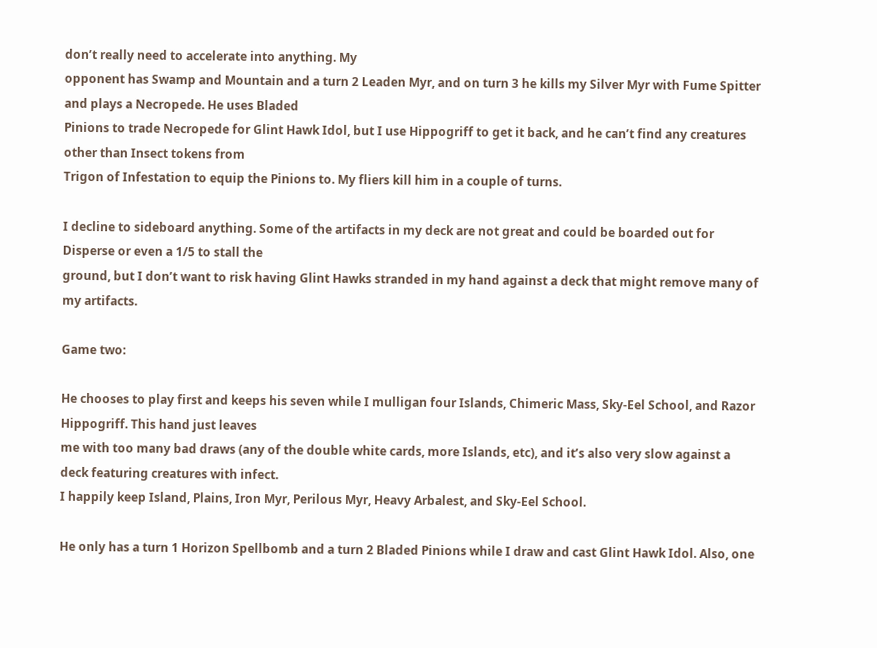don’t really need to accelerate into anything. My
opponent has Swamp and Mountain and a turn 2 Leaden Myr, and on turn 3 he kills my Silver Myr with Fume Spitter and plays a Necropede. He uses Bladed
Pinions to trade Necropede for Glint Hawk Idol, but I use Hippogriff to get it back, and he can’t find any creatures other than Insect tokens from
Trigon of Infestation to equip the Pinions to. My fliers kill him in a couple of turns.

I decline to sideboard anything. Some of the artifacts in my deck are not great and could be boarded out for Disperse or even a 1/5 to stall the
ground, but I don’t want to risk having Glint Hawks stranded in my hand against a deck that might remove many of my artifacts.

Game two:

He chooses to play first and keeps his seven while I mulligan four Islands, Chimeric Mass, Sky-Eel School, and Razor Hippogriff. This hand just leaves
me with too many bad draws (any of the double white cards, more Islands, etc), and it’s also very slow against a deck featuring creatures with infect.
I happily keep Island, Plains, Iron Myr, Perilous Myr, Heavy Arbalest, and Sky-Eel School.

He only has a turn 1 Horizon Spellbomb and a turn 2 Bladed Pinions while I draw and cast Glint Hawk Idol. Also, one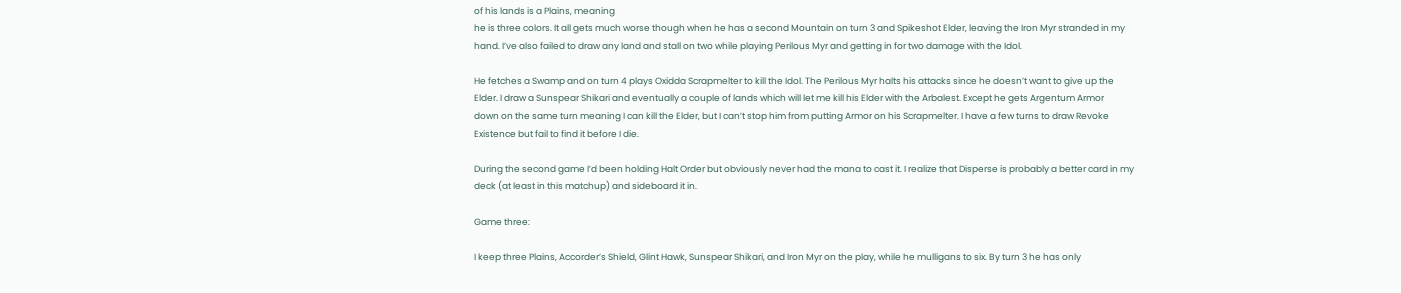of his lands is a Plains, meaning
he is three colors. It all gets much worse though when he has a second Mountain on turn 3 and Spikeshot Elder, leaving the Iron Myr stranded in my
hand. I’ve also failed to draw any land and stall on two while playing Perilous Myr and getting in for two damage with the Idol.

He fetches a Swamp and on turn 4 plays Oxidda Scrapmelter to kill the Idol. The Perilous Myr halts his attacks since he doesn’t want to give up the
Elder. I draw a Sunspear Shikari and eventually a couple of lands which will let me kill his Elder with the Arbalest. Except he gets Argentum Armor
down on the same turn meaning I can kill the Elder, but I can’t stop him from putting Armor on his Scrapmelter. I have a few turns to draw Revoke
Existence but fail to find it before I die.

During the second game I’d been holding Halt Order but obviously never had the mana to cast it. I realize that Disperse is probably a better card in my
deck (at least in this matchup) and sideboard it in.

Game three:

I keep three Plains, Accorder’s Shield, Glint Hawk, Sunspear Shikari, and Iron Myr on the play, while he mulligans to six. By turn 3 he has only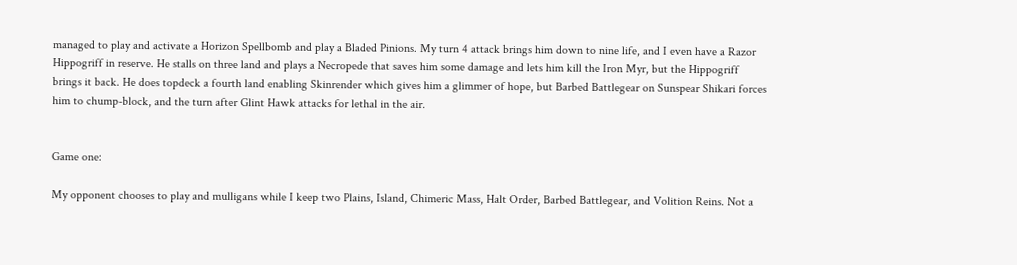managed to play and activate a Horizon Spellbomb and play a Bladed Pinions. My turn 4 attack brings him down to nine life, and I even have a Razor
Hippogriff in reserve. He stalls on three land and plays a Necropede that saves him some damage and lets him kill the Iron Myr, but the Hippogriff
brings it back. He does topdeck a fourth land enabling Skinrender which gives him a glimmer of hope, but Barbed Battlegear on Sunspear Shikari forces
him to chump-block, and the turn after Glint Hawk attacks for lethal in the air.


Game one:

My opponent chooses to play and mulligans while I keep two Plains, Island, Chimeric Mass, Halt Order, Barbed Battlegear, and Volition Reins. Not a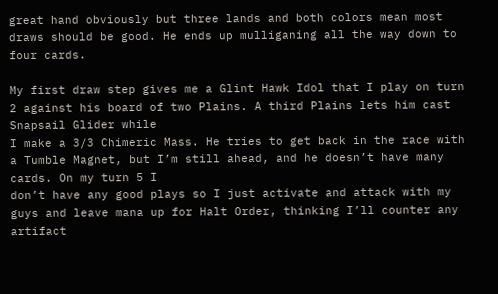great hand obviously but three lands and both colors mean most draws should be good. He ends up mulliganing all the way down to four cards.

My first draw step gives me a Glint Hawk Idol that I play on turn 2 against his board of two Plains. A third Plains lets him cast Snapsail Glider while
I make a 3/3 Chimeric Mass. He tries to get back in the race with a Tumble Magnet, but I’m still ahead, and he doesn’t have many cards. On my turn 5 I
don’t have any good plays so I just activate and attack with my guys and leave mana up for Halt Order, thinking I’ll counter any artifact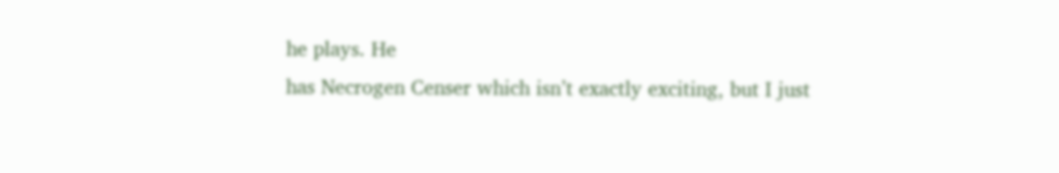he plays. He
has Necrogen Censer which isn’t exactly exciting, but I just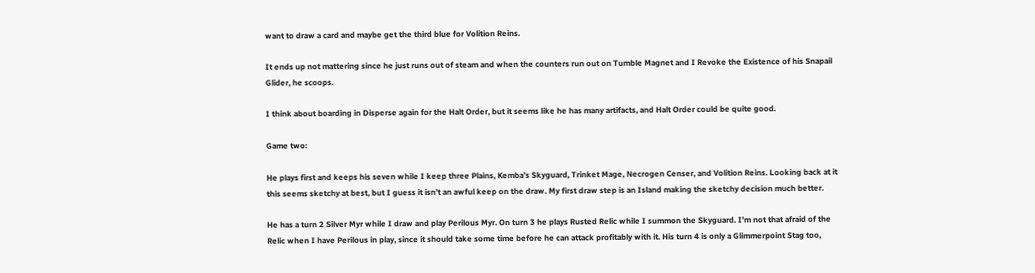want to draw a card and maybe get the third blue for Volition Reins.

It ends up not mattering since he just runs out of steam and when the counters run out on Tumble Magnet and I Revoke the Existence of his Snapail
Glider, he scoops.

I think about boarding in Disperse again for the Halt Order, but it seems like he has many artifacts, and Halt Order could be quite good.

Game two:

He plays first and keeps his seven while I keep three Plains, Kemba’s Skyguard, Trinket Mage, Necrogen Censer, and Volition Reins. Looking back at it
this seems sketchy at best, but I guess it isn’t an awful keep on the draw. My first draw step is an Island making the sketchy decision much better.

He has a turn 2 Silver Myr while I draw and play Perilous Myr. On turn 3 he plays Rusted Relic while I summon the Skyguard. I’m not that afraid of the
Relic when I have Perilous in play, since it should take some time before he can attack profitably with it. His turn 4 is only a Glimmerpoint Stag too,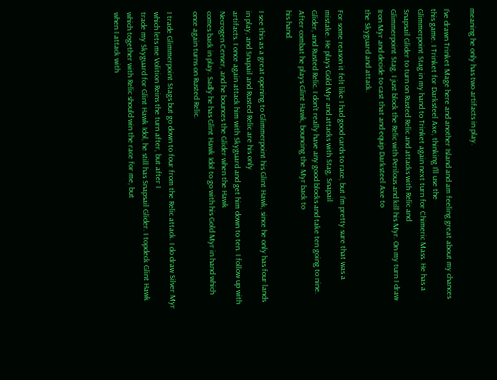meaning he only has two artifacts in play.

I’ve drawn Trinket Mage here and another Island and am feeling great about my chances this game. I Trinket for Darksteel Axe, thinking I’ll use the
Glimmerpoint Stag in my hand to Trinket again next turn for Chimeric Mass. He has a Snapsail Glider to turn on Rusted Relic and attacks with Relic and
Glimmerpoint Stag. I just block the Relic with Perilous and kill his Myr. On my turn I draw Iron Myr and decide to cast that and equip Darksteel Axe to
the Skyguard and attack.

For some reason it felt like I had good cards to race, but I’m pretty sure that was a mistake. He plays Gold Myr and attacks with Stag, Snapail
Glider, and Rusted Relic. I don’t really have any good blocks and take ten going to nine. After combat he plays Glint Hawk, bouncing the Myr back to
his hand.

I see this as a great opening to Glimmerpoint his Glint Hawk, since he only has four lands in play, and Snapail and Rusted Relic are his only
artifacts. I once again attack him with Skyguard and get him down to ten. I follow up with Necrogen Censer, and he bounces the Glider when the Hawk
comes back in play. Sadly he has Glint Hawk Idol to go with his Gold Myr in hand which once again turns on Rusted Relic.

I trade Glimmerpoint Stags but go down to four from the Relic attack. I do draw Silver Myr which lets me Volition Reins the turn after, but after I
trade my Skyguard for Glint Hawk Idol, he still has Snapsail Glider. I topdeck Glint Hawk which together with Relic should win the race for me, but
when I attack with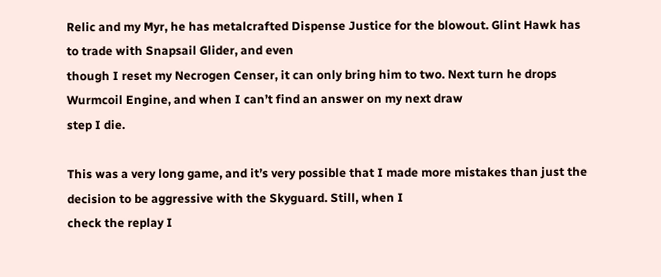Relic and my Myr, he has metalcrafted Dispense Justice for the blowout. Glint Hawk has to trade with Snapsail Glider, and even
though I reset my Necrogen Censer, it can only bring him to two. Next turn he drops Wurmcoil Engine, and when I can’t find an answer on my next draw
step I die.

This was a very long game, and it’s very possible that I made more mistakes than just the decision to be aggressive with the Skyguard. Still, when I
check the replay I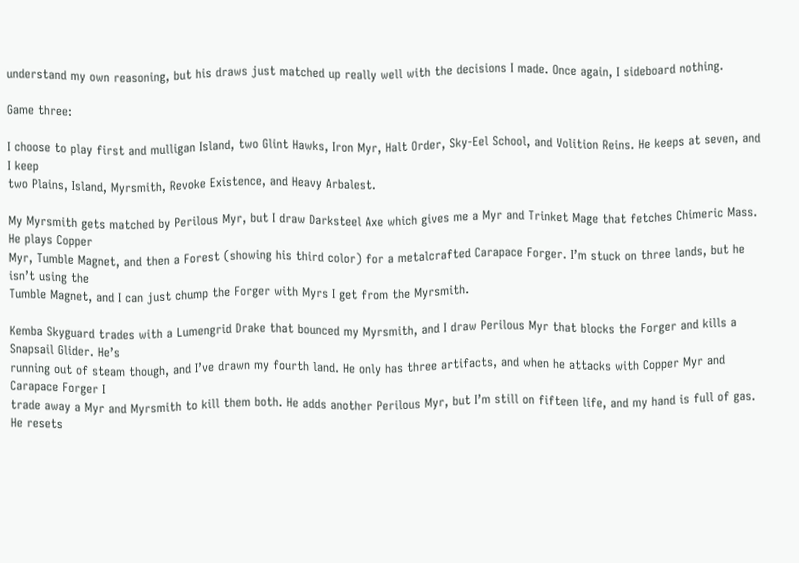understand my own reasoning, but his draws just matched up really well with the decisions I made. Once again, I sideboard nothing.

Game three:

I choose to play first and mulligan Island, two Glint Hawks, Iron Myr, Halt Order, Sky-Eel School, and Volition Reins. He keeps at seven, and I keep
two Plains, Island, Myrsmith, Revoke Existence, and Heavy Arbalest.

My Myrsmith gets matched by Perilous Myr, but I draw Darksteel Axe which gives me a Myr and Trinket Mage that fetches Chimeric Mass. He plays Copper
Myr, Tumble Magnet, and then a Forest (showing his third color) for a metalcrafted Carapace Forger. I’m stuck on three lands, but he isn’t using the
Tumble Magnet, and I can just chump the Forger with Myrs I get from the Myrsmith.

Kemba Skyguard trades with a Lumengrid Drake that bounced my Myrsmith, and I draw Perilous Myr that blocks the Forger and kills a Snapsail Glider. He’s
running out of steam though, and I’ve drawn my fourth land. He only has three artifacts, and when he attacks with Copper Myr and Carapace Forger I
trade away a Myr and Myrsmith to kill them both. He adds another Perilous Myr, but I’m still on fifteen life, and my hand is full of gas. He resets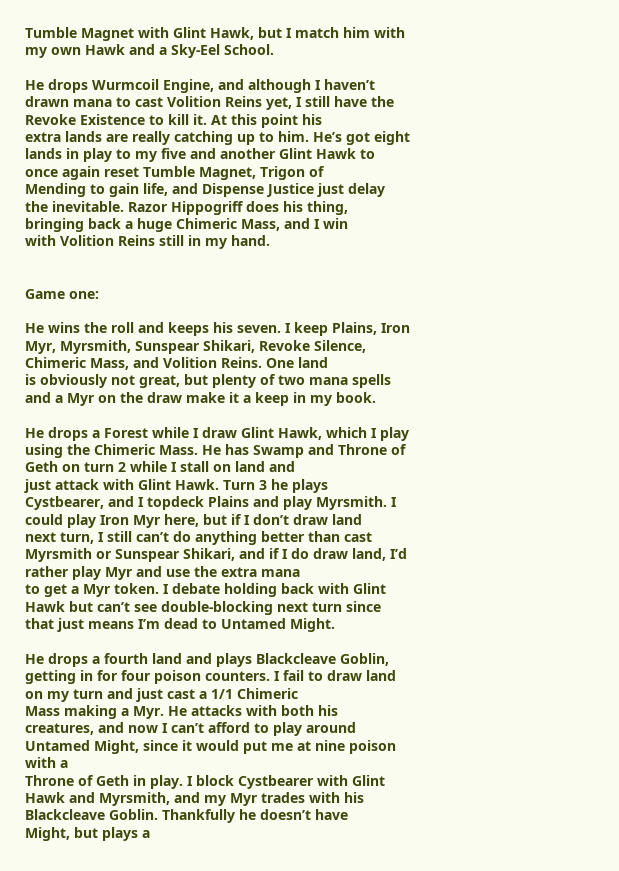Tumble Magnet with Glint Hawk, but I match him with my own Hawk and a Sky-Eel School.

He drops Wurmcoil Engine, and although I haven’t drawn mana to cast Volition Reins yet, I still have the Revoke Existence to kill it. At this point his
extra lands are really catching up to him. He’s got eight lands in play to my five and another Glint Hawk to once again reset Tumble Magnet, Trigon of
Mending to gain life, and Dispense Justice just delay the inevitable. Razor Hippogriff does his thing, bringing back a huge Chimeric Mass, and I win
with Volition Reins still in my hand.


Game one:

He wins the roll and keeps his seven. I keep Plains, Iron Myr, Myrsmith, Sunspear Shikari, Revoke Silence, Chimeric Mass, and Volition Reins. One land
is obviously not great, but plenty of two mana spells and a Myr on the draw make it a keep in my book.

He drops a Forest while I draw Glint Hawk, which I play using the Chimeric Mass. He has Swamp and Throne of Geth on turn 2 while I stall on land and
just attack with Glint Hawk. Turn 3 he plays Cystbearer, and I topdeck Plains and play Myrsmith. I could play Iron Myr here, but if I don’t draw land
next turn, I still can’t do anything better than cast Myrsmith or Sunspear Shikari, and if I do draw land, I’d rather play Myr and use the extra mana
to get a Myr token. I debate holding back with Glint Hawk but can’t see double-blocking next turn since that just means I’m dead to Untamed Might.

He drops a fourth land and plays Blackcleave Goblin, getting in for four poison counters. I fail to draw land on my turn and just cast a 1/1 Chimeric
Mass making a Myr. He attacks with both his creatures, and now I can’t afford to play around Untamed Might, since it would put me at nine poison with a
Throne of Geth in play. I block Cystbearer with Glint Hawk and Myrsmith, and my Myr trades with his Blackcleave Goblin. Thankfully he doesn’t have
Might, but plays a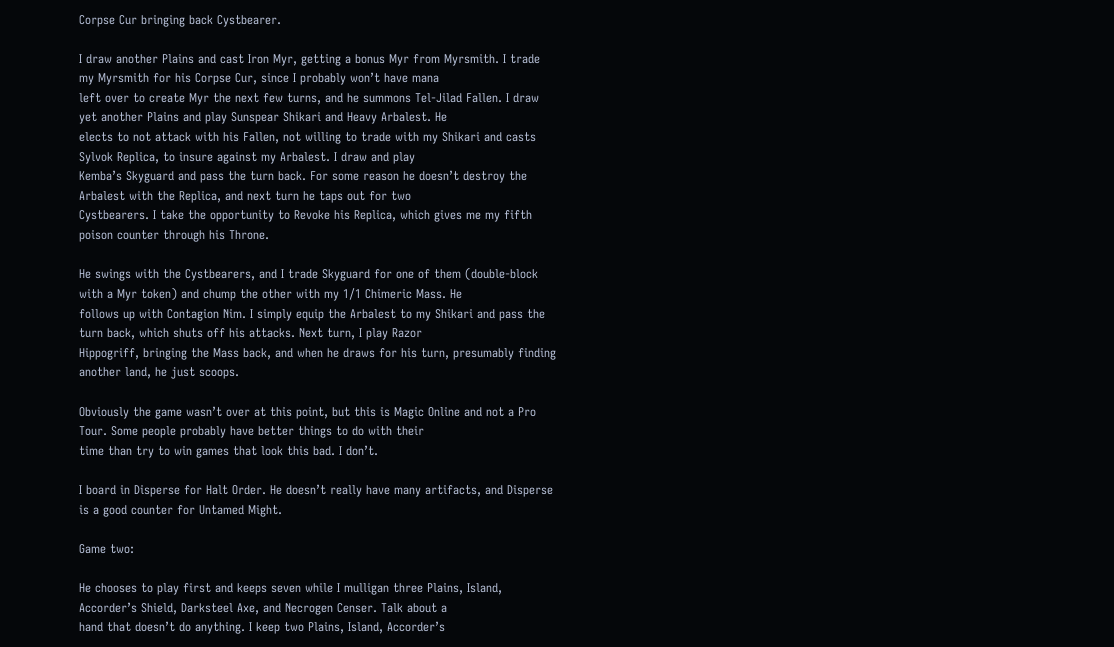Corpse Cur bringing back Cystbearer.

I draw another Plains and cast Iron Myr, getting a bonus Myr from Myrsmith. I trade my Myrsmith for his Corpse Cur, since I probably won’t have mana
left over to create Myr the next few turns, and he summons Tel-Jilad Fallen. I draw yet another Plains and play Sunspear Shikari and Heavy Arbalest. He
elects to not attack with his Fallen, not willing to trade with my Shikari and casts Sylvok Replica, to insure against my Arbalest. I draw and play
Kemba’s Skyguard and pass the turn back. For some reason he doesn’t destroy the Arbalest with the Replica, and next turn he taps out for two
Cystbearers. I take the opportunity to Revoke his Replica, which gives me my fifth poison counter through his Throne.

He swings with the Cystbearers, and I trade Skyguard for one of them (double-block with a Myr token) and chump the other with my 1/1 Chimeric Mass. He
follows up with Contagion Nim. I simply equip the Arbalest to my Shikari and pass the turn back, which shuts off his attacks. Next turn, I play Razor
Hippogriff, bringing the Mass back, and when he draws for his turn, presumably finding another land, he just scoops.

Obviously the game wasn’t over at this point, but this is Magic Online and not a Pro Tour. Some people probably have better things to do with their
time than try to win games that look this bad. I don’t.

I board in Disperse for Halt Order. He doesn’t really have many artifacts, and Disperse is a good counter for Untamed Might.

Game two:

He chooses to play first and keeps seven while I mulligan three Plains, Island, Accorder’s Shield, Darksteel Axe, and Necrogen Censer. Talk about a
hand that doesn’t do anything. I keep two Plains, Island, Accorder’s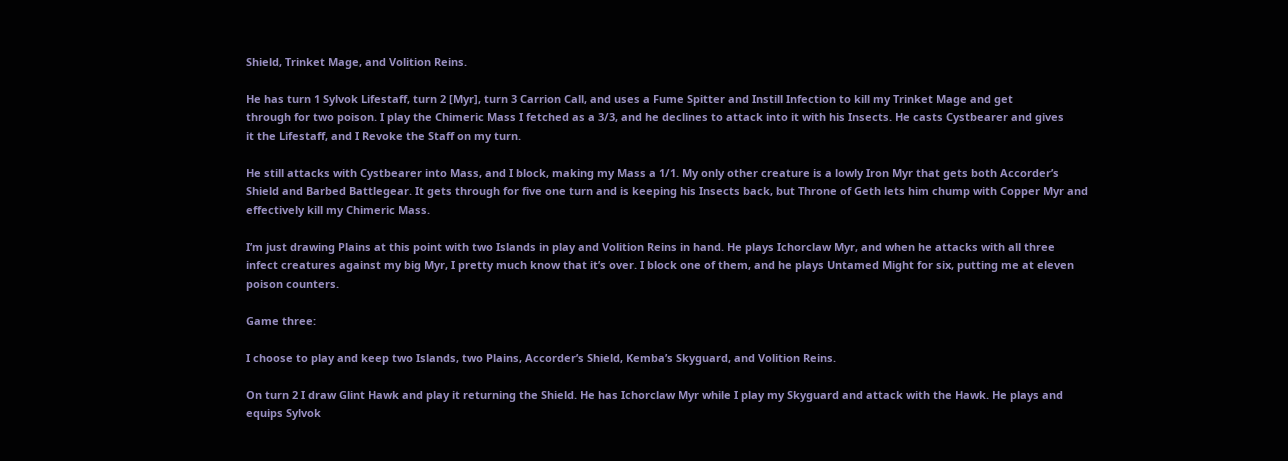Shield, Trinket Mage, and Volition Reins.

He has turn 1 Sylvok Lifestaff, turn 2 [Myr], turn 3 Carrion Call, and uses a Fume Spitter and Instill Infection to kill my Trinket Mage and get
through for two poison. I play the Chimeric Mass I fetched as a 3/3, and he declines to attack into it with his Insects. He casts Cystbearer and gives
it the Lifestaff, and I Revoke the Staff on my turn.

He still attacks with Cystbearer into Mass, and I block, making my Mass a 1/1. My only other creature is a lowly Iron Myr that gets both Accorder’s
Shield and Barbed Battlegear. It gets through for five one turn and is keeping his Insects back, but Throne of Geth lets him chump with Copper Myr and
effectively kill my Chimeric Mass.

I’m just drawing Plains at this point with two Islands in play and Volition Reins in hand. He plays Ichorclaw Myr, and when he attacks with all three
infect creatures against my big Myr, I pretty much know that it’s over. I block one of them, and he plays Untamed Might for six, putting me at eleven
poison counters.

Game three:

I choose to play and keep two Islands, two Plains, Accorder’s Shield, Kemba’s Skyguard, and Volition Reins.

On turn 2 I draw Glint Hawk and play it returning the Shield. He has Ichorclaw Myr while I play my Skyguard and attack with the Hawk. He plays and
equips Sylvok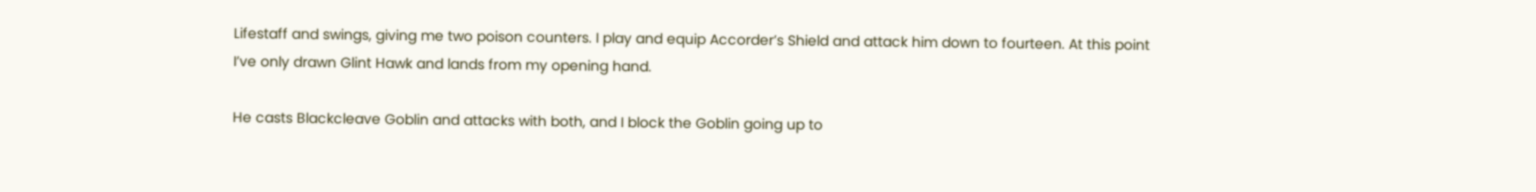Lifestaff and swings, giving me two poison counters. I play and equip Accorder’s Shield and attack him down to fourteen. At this point
I’ve only drawn Glint Hawk and lands from my opening hand.

He casts Blackcleave Goblin and attacks with both, and I block the Goblin going up to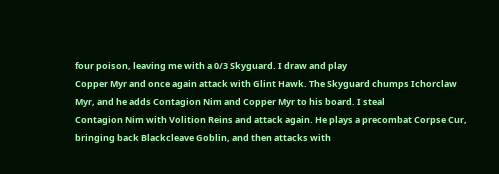four poison, leaving me with a 0/3 Skyguard. I draw and play
Copper Myr and once again attack with Glint Hawk. The Skyguard chumps Ichorclaw Myr, and he adds Contagion Nim and Copper Myr to his board. I steal
Contagion Nim with Volition Reins and attack again. He plays a precombat Corpse Cur, bringing back Blackcleave Goblin, and then attacks with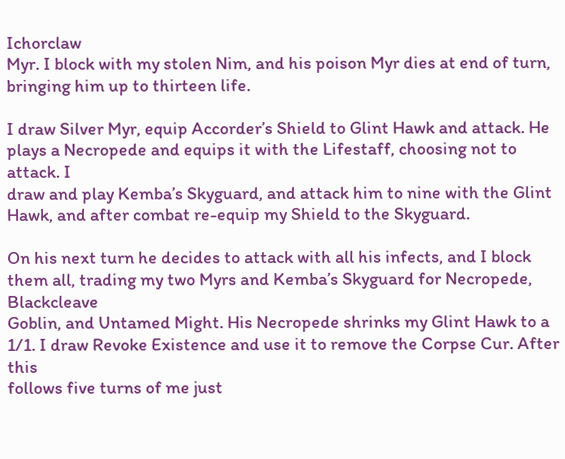Ichorclaw
Myr. I block with my stolen Nim, and his poison Myr dies at end of turn, bringing him up to thirteen life.

I draw Silver Myr, equip Accorder’s Shield to Glint Hawk and attack. He plays a Necropede and equips it with the Lifestaff, choosing not to attack. I
draw and play Kemba’s Skyguard, and attack him to nine with the Glint Hawk, and after combat re-equip my Shield to the Skyguard.

On his next turn he decides to attack with all his infects, and I block them all, trading my two Myrs and Kemba’s Skyguard for Necropede, Blackcleave
Goblin, and Untamed Might. His Necropede shrinks my Glint Hawk to a 1/1. I draw Revoke Existence and use it to remove the Corpse Cur. After this
follows five turns of me just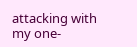attacking with my one-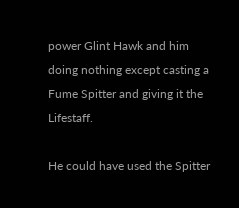power Glint Hawk and him doing nothing except casting a Fume Spitter and giving it the Lifestaff.

He could have used the Spitter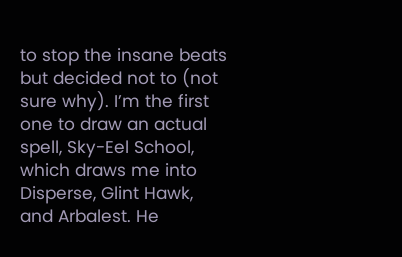to stop the insane beats but decided not to (not sure why). I’m the first one to draw an actual spell, Sky-Eel School,
which draws me into Disperse, Glint Hawk, and Arbalest. He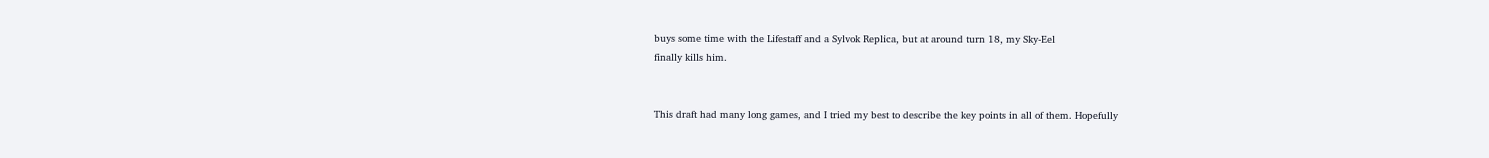buys some time with the Lifestaff and a Sylvok Replica, but at around turn 18, my Sky-Eel
finally kills him.


This draft had many long games, and I tried my best to describe the key points in all of them. Hopefully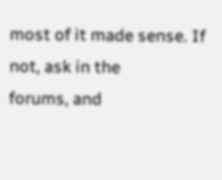most of it made sense. If not, ask in the
forums, and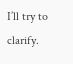I’ll try to clarify.